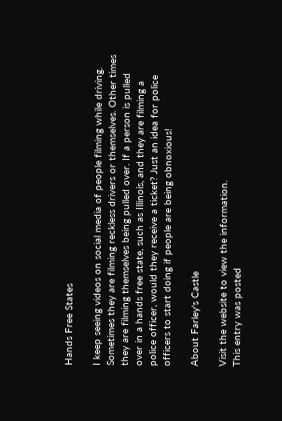Hands Free States

I keep seeing videos on social media of people filming while driving. Sometimes they are filming reckless drivers or themselves. Other times they are filming themselves being pulled over. If a person is pulled over in a hands free state, such as Illinois, and they are filming a police officer, would they receive a ticket? Just an idea for police officers to start doing if people are being obnoxious!

About Farley's Castle

Visit the website to view the information.
This entry was posted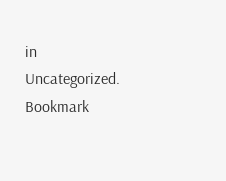in Uncategorized. Bookmark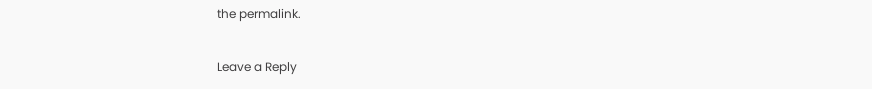the permalink.

Leave a Reply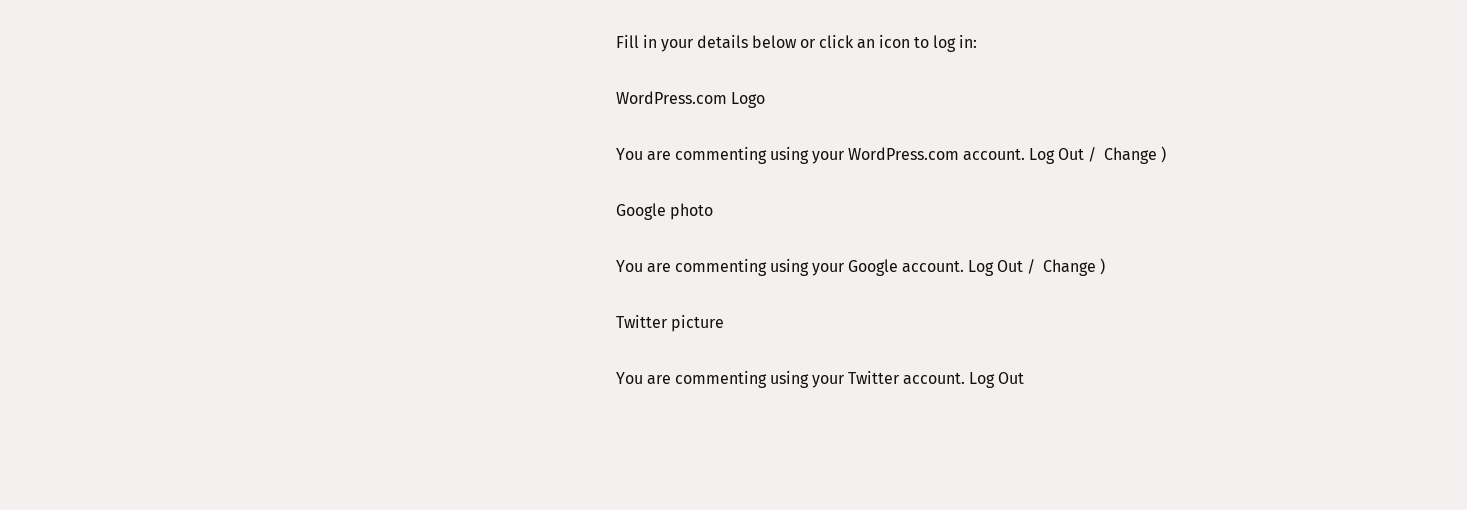Fill in your details below or click an icon to log in:

WordPress.com Logo

You are commenting using your WordPress.com account. Log Out /  Change )

Google photo

You are commenting using your Google account. Log Out /  Change )

Twitter picture

You are commenting using your Twitter account. Log Out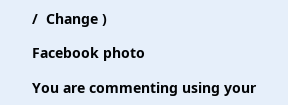/  Change )

Facebook photo

You are commenting using your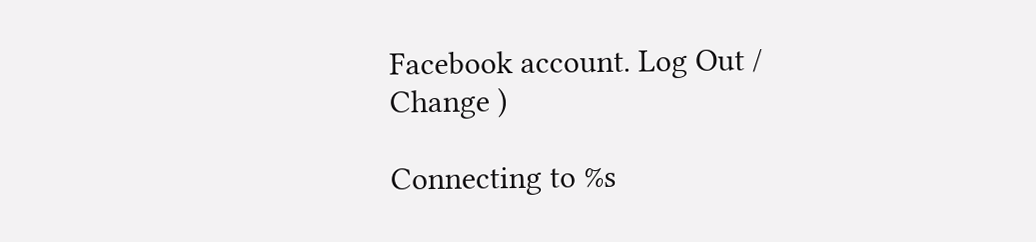Facebook account. Log Out /  Change )

Connecting to %s